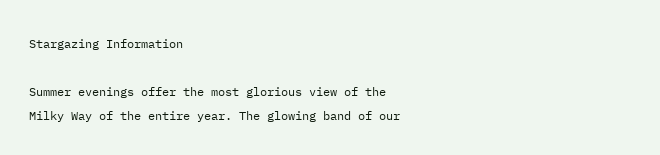Stargazing Information

Summer evenings offer the most glorious view of the Milky Way of the entire year. The glowing band of our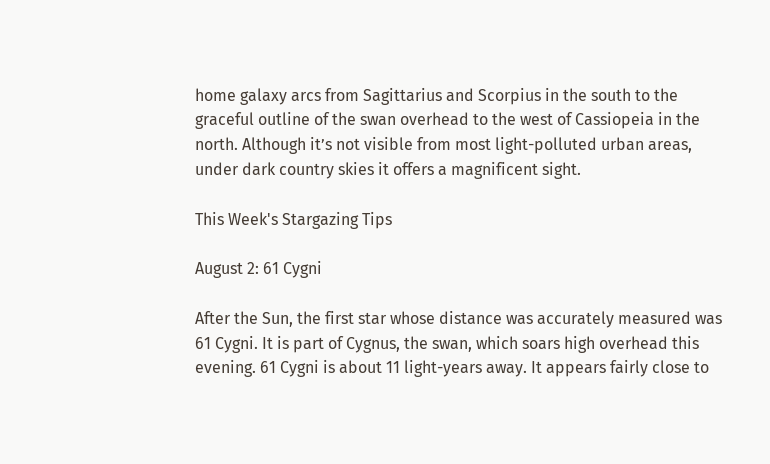home galaxy arcs from Sagittarius and Scorpius in the south to the graceful outline of the swan overhead to the west of Cassiopeia in the north. Although it’s not visible from most light-polluted urban areas, under dark country skies it offers a magnificent sight.

This Week's Stargazing Tips

August 2: 61 Cygni

After the Sun, the first star whose distance was accurately measured was 61 Cygni. It is part of Cygnus, the swan, which soars high overhead this evening. 61 Cygni is about 11 light-years away. It appears fairly close to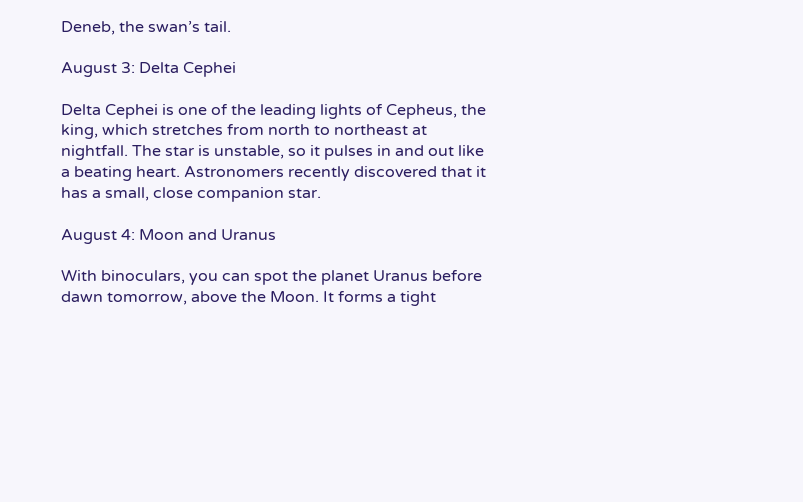Deneb, the swan’s tail.

August 3: Delta Cephei

Delta Cephei is one of the leading lights of Cepheus, the king, which stretches from north to northeast at nightfall. The star is unstable, so it pulses in and out like a beating heart. Astronomers recently discovered that it has a small, close companion star.

August 4: Moon and Uranus

With binoculars, you can spot the planet Uranus before dawn tomorrow, above the Moon. It forms a tight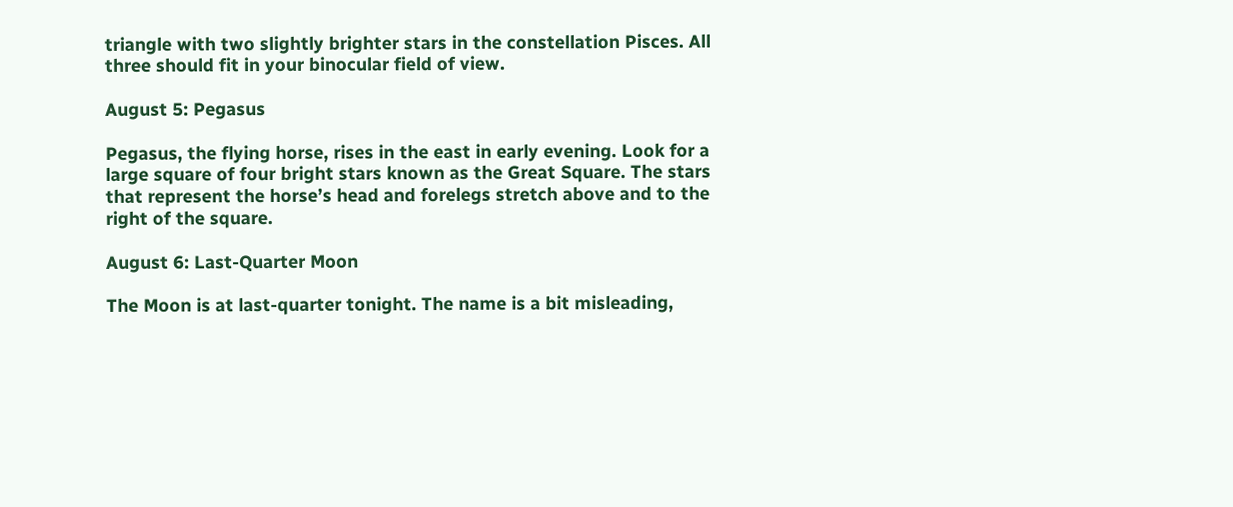triangle with two slightly brighter stars in the constellation Pisces. All three should fit in your binocular field of view.

August 5: Pegasus

Pegasus, the flying horse, rises in the east in early evening. Look for a large square of four bright stars known as the Great Square. The stars that represent the horse’s head and forelegs stretch above and to the right of the square.

August 6: Last-Quarter Moon

The Moon is at last-quarter tonight. The name is a bit misleading,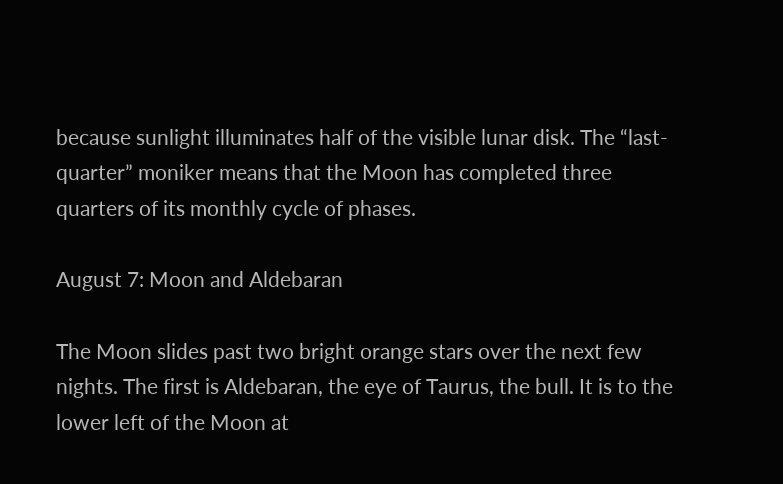because sunlight illuminates half of the visible lunar disk. The “last-quarter” moniker means that the Moon has completed three quarters of its monthly cycle of phases.

August 7: Moon and Aldebaran

The Moon slides past two bright orange stars over the next few nights. The first is Aldebaran, the eye of Taurus, the bull. It is to the lower left of the Moon at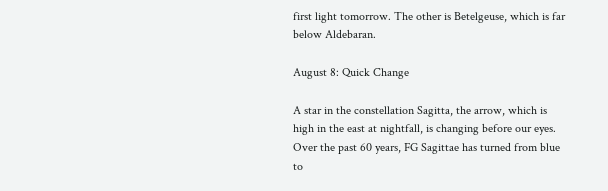first light tomorrow. The other is Betelgeuse, which is far below Aldebaran.

August 8: Quick Change

A star in the constellation Sagitta, the arrow, which is high in the east at nightfall, is changing before our eyes. Over the past 60 years, FG Sagittae has turned from blue to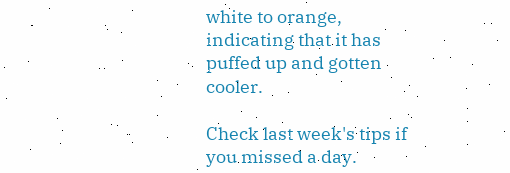white to orange, indicating that it has puffed up and gotten cooler.

Check last week's tips if you missed a day.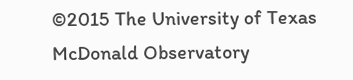©2015 The University of Texas McDonald Observatory